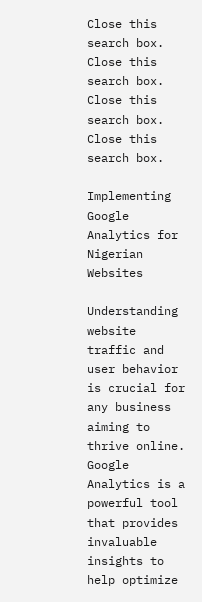Close this search box.
Close this search box.
Close this search box.
Close this search box.

Implementing Google Analytics for Nigerian Websites

Understanding website traffic and user behavior is crucial for any business aiming to thrive online. Google Analytics is a powerful tool that provides invaluable insights to help optimize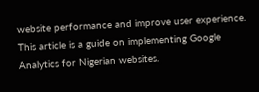website performance and improve user experience. This article is a guide on implementing Google Analytics for Nigerian websites.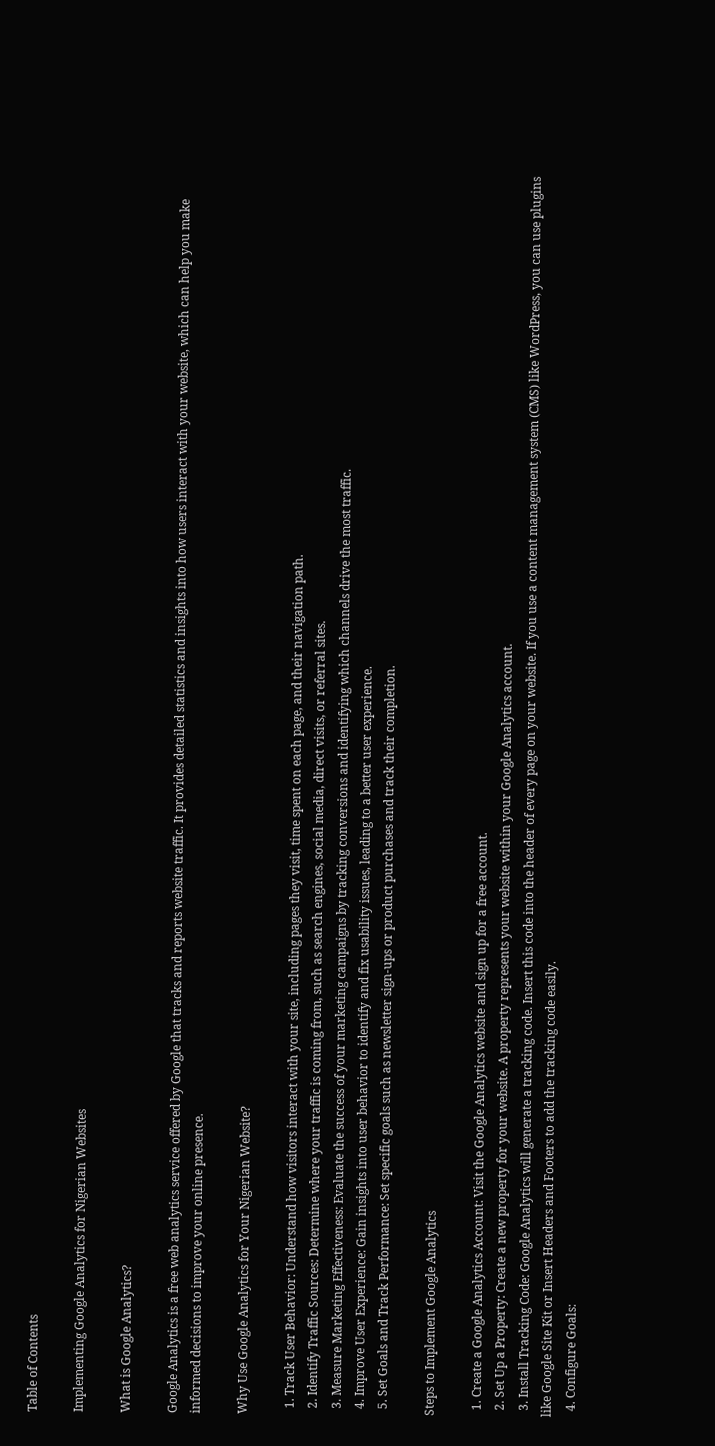Table of Contents

Implementing Google Analytics for Nigerian Websites

What is Google Analytics?

Google Analytics is a free web analytics service offered by Google that tracks and reports website traffic. It provides detailed statistics and insights into how users interact with your website, which can help you make informed decisions to improve your online presence.

Why Use Google Analytics for Your Nigerian Website?

  1. Track User Behavior: Understand how visitors interact with your site, including pages they visit, time spent on each page, and their navigation path.
  2. Identify Traffic Sources: Determine where your traffic is coming from, such as search engines, social media, direct visits, or referral sites.
  3. Measure Marketing Effectiveness: Evaluate the success of your marketing campaigns by tracking conversions and identifying which channels drive the most traffic.
  4. Improve User Experience: Gain insights into user behavior to identify and fix usability issues, leading to a better user experience.
  5. Set Goals and Track Performance: Set specific goals such as newsletter sign-ups or product purchases and track their completion.

Steps to Implement Google Analytics

  1. Create a Google Analytics Account: Visit the Google Analytics website and sign up for a free account.
  2. Set Up a Property: Create a new property for your website. A property represents your website within your Google Analytics account.
  3. Install Tracking Code: Google Analytics will generate a tracking code. Insert this code into the header of every page on your website. If you use a content management system (CMS) like WordPress, you can use plugins like Google Site Kit or Insert Headers and Footers to add the tracking code easily.
  4. Configure Goals: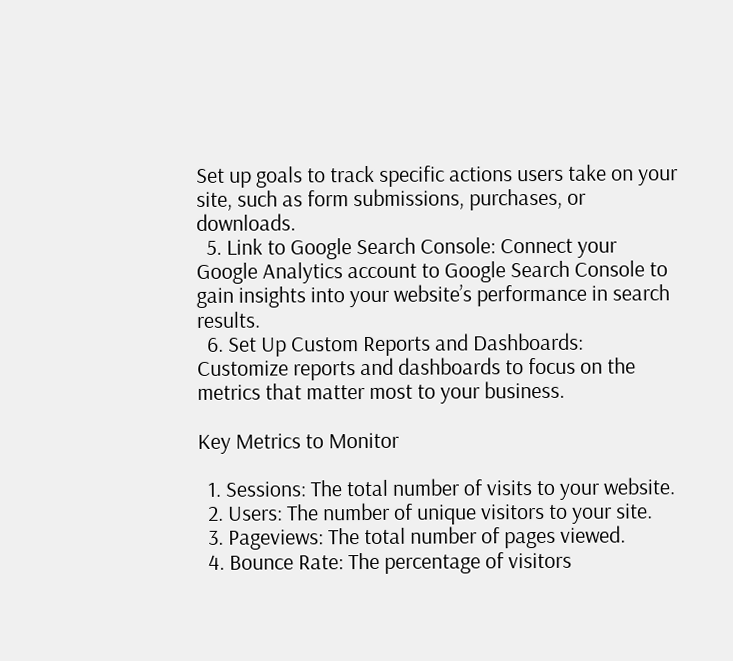Set up goals to track specific actions users take on your site, such as form submissions, purchases, or downloads.
  5. Link to Google Search Console: Connect your Google Analytics account to Google Search Console to gain insights into your website’s performance in search results.
  6. Set Up Custom Reports and Dashboards: Customize reports and dashboards to focus on the metrics that matter most to your business.

Key Metrics to Monitor

  1. Sessions: The total number of visits to your website.
  2. Users: The number of unique visitors to your site.
  3. Pageviews: The total number of pages viewed.
  4. Bounce Rate: The percentage of visitors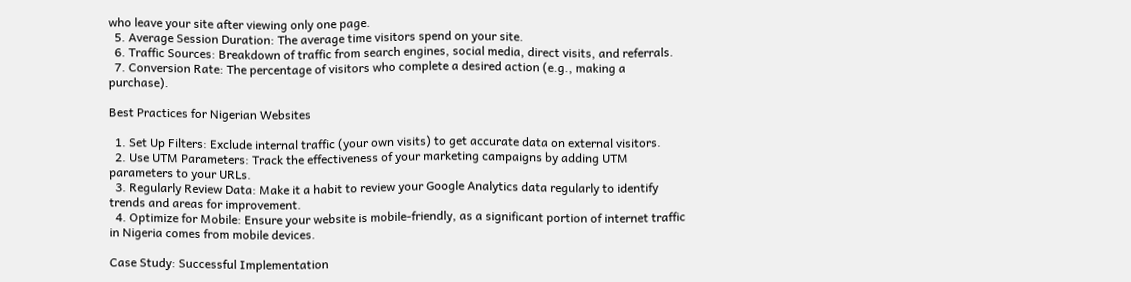who leave your site after viewing only one page.
  5. Average Session Duration: The average time visitors spend on your site.
  6. Traffic Sources: Breakdown of traffic from search engines, social media, direct visits, and referrals.
  7. Conversion Rate: The percentage of visitors who complete a desired action (e.g., making a purchase).

Best Practices for Nigerian Websites

  1. Set Up Filters: Exclude internal traffic (your own visits) to get accurate data on external visitors.
  2. Use UTM Parameters: Track the effectiveness of your marketing campaigns by adding UTM parameters to your URLs.
  3. Regularly Review Data: Make it a habit to review your Google Analytics data regularly to identify trends and areas for improvement.
  4. Optimize for Mobile: Ensure your website is mobile-friendly, as a significant portion of internet traffic in Nigeria comes from mobile devices.

Case Study: Successful Implementation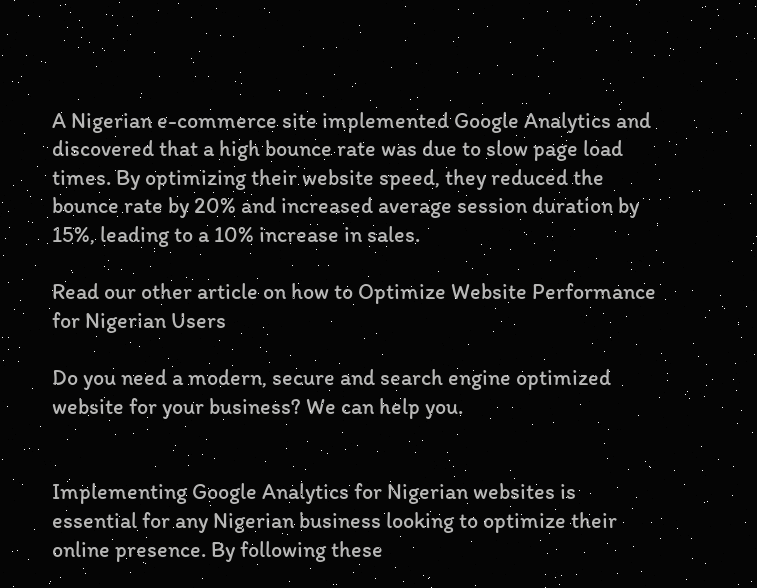A Nigerian e-commerce site implemented Google Analytics and discovered that a high bounce rate was due to slow page load times. By optimizing their website speed, they reduced the bounce rate by 20% and increased average session duration by 15%, leading to a 10% increase in sales.

Read our other article on how to Optimize Website Performance for Nigerian Users

Do you need a modern, secure and search engine optimized website for your business? We can help you.


Implementing Google Analytics for Nigerian websites is essential for any Nigerian business looking to optimize their online presence. By following these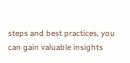steps and best practices, you can gain valuable insights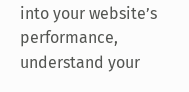into your website’s performance, understand your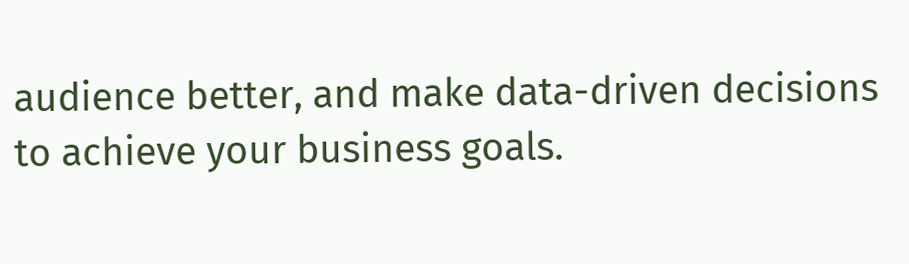audience better, and make data-driven decisions to achieve your business goals.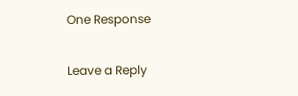One Response

Leave a Reply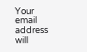Your email address will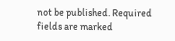not be published. Required fields are marked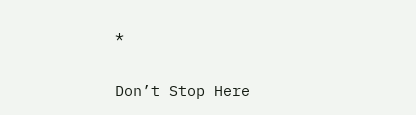*

Don’t Stop Here